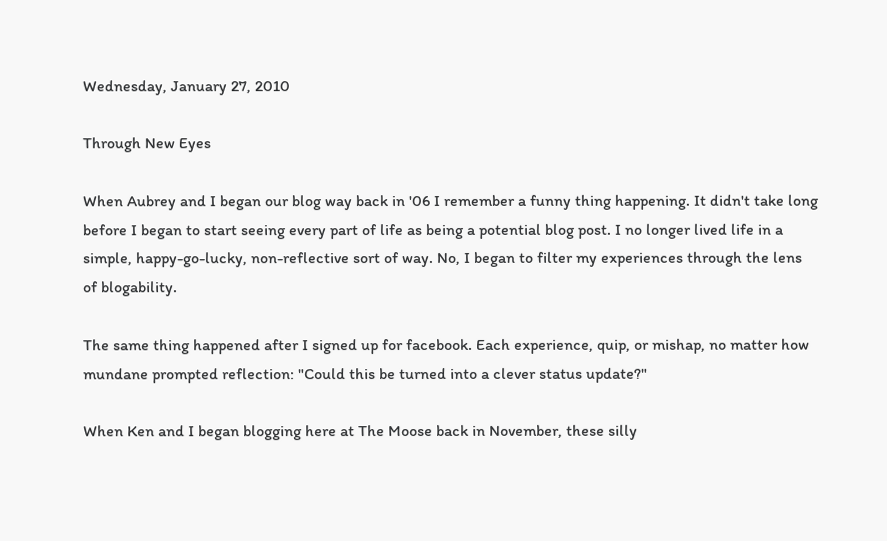Wednesday, January 27, 2010

Through New Eyes

When Aubrey and I began our blog way back in '06 I remember a funny thing happening. It didn't take long before I began to start seeing every part of life as being a potential blog post. I no longer lived life in a simple, happy-go-lucky, non-reflective sort of way. No, I began to filter my experiences through the lens of blogability.

The same thing happened after I signed up for facebook. Each experience, quip, or mishap, no matter how mundane prompted reflection: "Could this be turned into a clever status update?"

When Ken and I began blogging here at The Moose back in November, these silly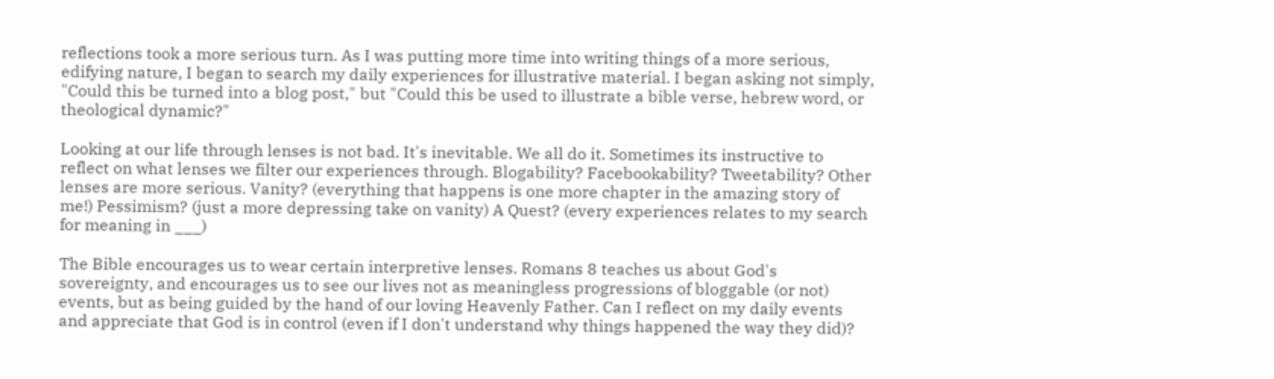reflections took a more serious turn. As I was putting more time into writing things of a more serious, edifying nature, I began to search my daily experiences for illustrative material. I began asking not simply, "Could this be turned into a blog post," but "Could this be used to illustrate a bible verse, hebrew word, or theological dynamic?"

Looking at our life through lenses is not bad. It's inevitable. We all do it. Sometimes its instructive to reflect on what lenses we filter our experiences through. Blogability? Facebookability? Tweetability? Other lenses are more serious. Vanity? (everything that happens is one more chapter in the amazing story of me!) Pessimism? (just a more depressing take on vanity) A Quest? (every experiences relates to my search for meaning in ___)

The Bible encourages us to wear certain interpretive lenses. Romans 8 teaches us about God's sovereignty, and encourages us to see our lives not as meaningless progressions of bloggable (or not) events, but as being guided by the hand of our loving Heavenly Father. Can I reflect on my daily events and appreciate that God is in control (even if I don't understand why things happened the way they did)?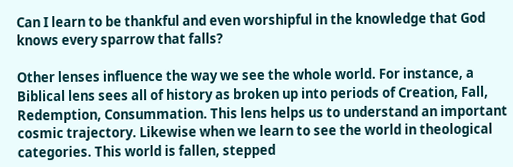Can I learn to be thankful and even worshipful in the knowledge that God knows every sparrow that falls?

Other lenses influence the way we see the whole world. For instance, a Biblical lens sees all of history as broken up into periods of Creation, Fall, Redemption, Consummation. This lens helps us to understand an important cosmic trajectory. Likewise when we learn to see the world in theological categories. This world is fallen, stepped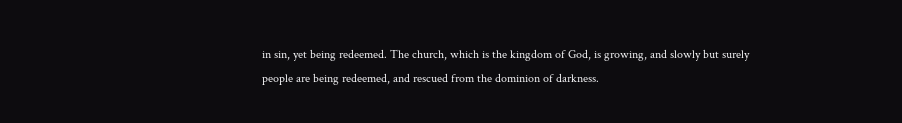in sin, yet being redeemed. The church, which is the kingdom of God, is growing, and slowly but surely people are being redeemed, and rescued from the dominion of darkness.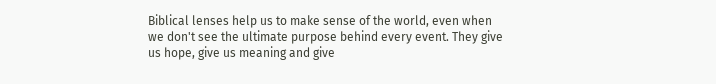Biblical lenses help us to make sense of the world, even when we don't see the ultimate purpose behind every event. They give us hope, give us meaning and give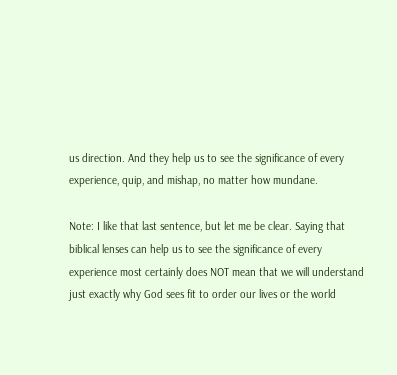us direction. And they help us to see the significance of every experience, quip, and mishap, no matter how mundane.

Note: I like that last sentence, but let me be clear. Saying that biblical lenses can help us to see the significance of every experience most certainly does NOT mean that we will understand just exactly why God sees fit to order our lives or the world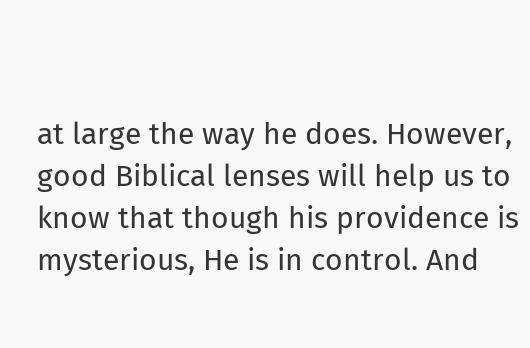at large the way he does. However, good Biblical lenses will help us to know that though his providence is mysterious, He is in control. And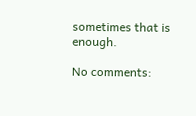sometimes that is enough.

No comments: